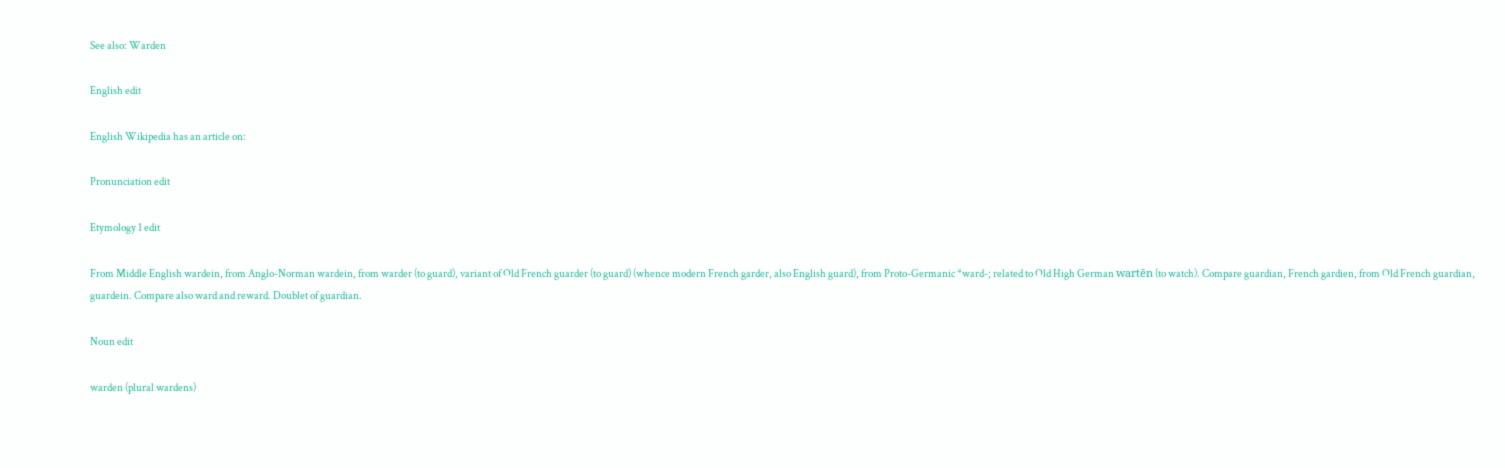See also: Warden

English edit

English Wikipedia has an article on:

Pronunciation edit

Etymology 1 edit

From Middle English wardein, from Anglo-Norman wardein, from warder (to guard), variant of Old French guarder (to guard) (whence modern French garder, also English guard), from Proto-Germanic *ward-; related to Old High German wartēn (to watch). Compare guardian, French gardien, from Old French guardian, guardein. Compare also ward and reward. Doublet of guardian.

Noun edit

warden (plural wardens)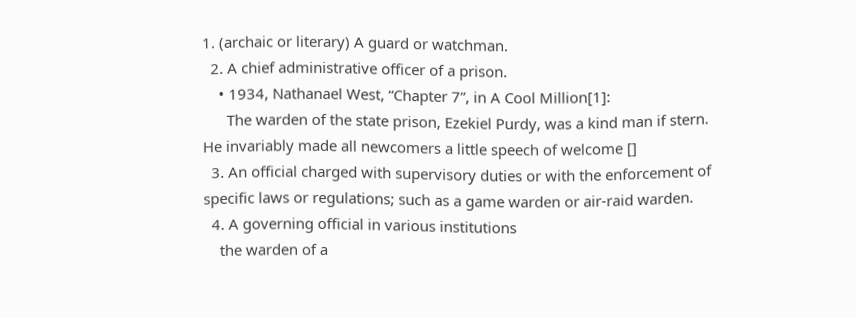1. (archaic or literary) A guard or watchman.
  2. A chief administrative officer of a prison.
    • 1934, Nathanael West, “Chapter 7”, in A Cool Million[1]:
      The warden of the state prison, Ezekiel Purdy, was a kind man if stern. He invariably made all newcomers a little speech of welcome []
  3. An official charged with supervisory duties or with the enforcement of specific laws or regulations; such as a game warden or air-raid warden.
  4. A governing official in various institutions
    the warden of a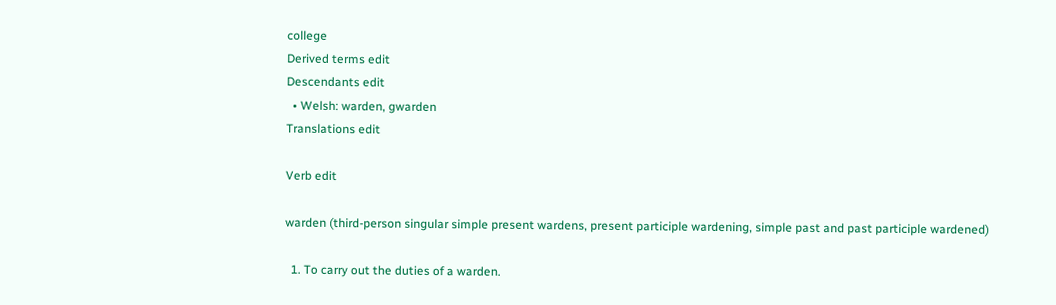college
Derived terms edit
Descendants edit
  • Welsh: warden, gwarden
Translations edit

Verb edit

warden (third-person singular simple present wardens, present participle wardening, simple past and past participle wardened)

  1. To carry out the duties of a warden.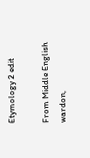Etymology 2 edit

From Middle English wardon,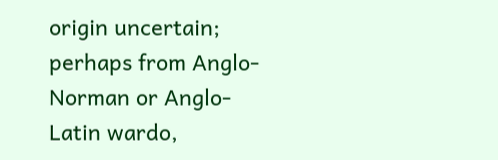origin uncertain; perhaps from Anglo-Norman or Anglo-Latin wardo,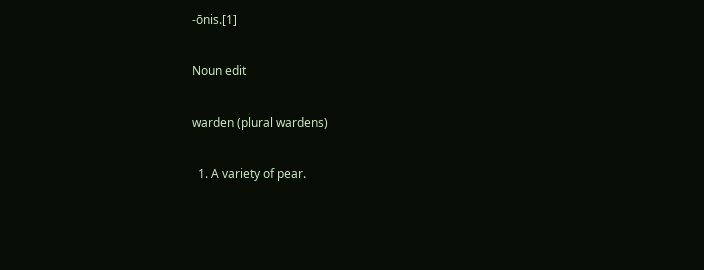-ōnis.[1]

Noun edit

warden (plural wardens)

  1. A variety of pear.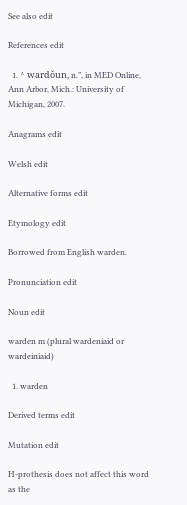See also edit

References edit

  1. ^ wardǒun, n.”, in MED Online, Ann Arbor, Mich.: University of Michigan, 2007.

Anagrams edit

Welsh edit

Alternative forms edit

Etymology edit

Borrowed from English warden.

Pronunciation edit

Noun edit

warden m (plural wardeniaid or wardeiniaid)

  1. warden

Derived terms edit

Mutation edit

H-prothesis does not affect this word as the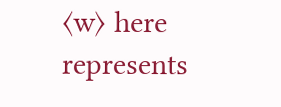⟨w⟩ here represents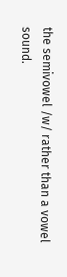the semivowel /w/ rather than a vowel sound.